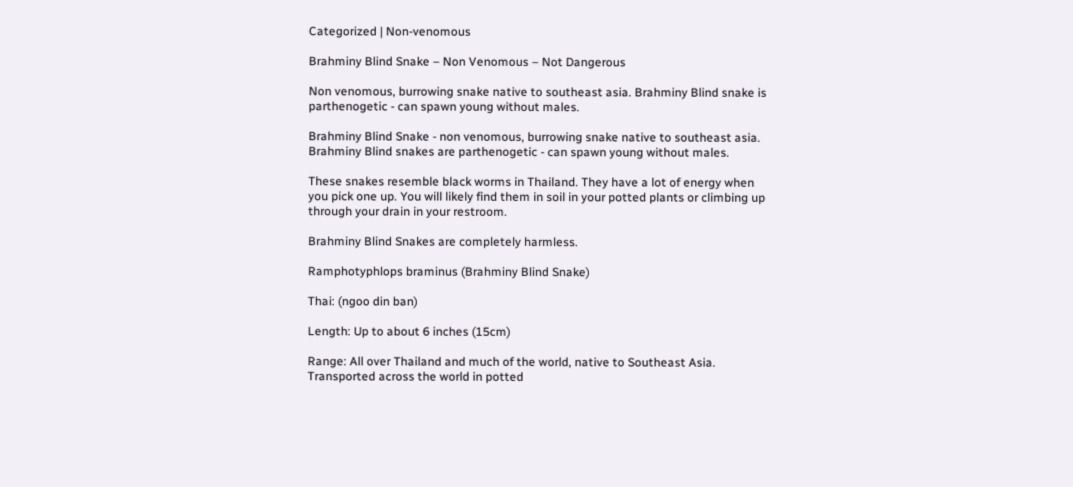Categorized | Non-venomous

Brahminy Blind Snake – Non Venomous – Not Dangerous

Non venomous, burrowing snake native to southeast asia. Brahminy Blind snake is parthenogetic - can spawn young without males.

Brahminy Blind Snake - non venomous, burrowing snake native to southeast asia. Brahminy Blind snakes are parthenogetic - can spawn young without males.

These snakes resemble black worms in Thailand. They have a lot of energy when you pick one up. You will likely find them in soil in your potted plants or climbing up through your drain in your restroom.

Brahminy Blind Snakes are completely harmless.

Ramphotyphlops braminus (Brahminy Blind Snake)

Thai: (ngoo din ban)

Length: Up to about 6 inches (15cm)

Range: All over Thailand and much of the world, native to Southeast Asia. Transported across the world in potted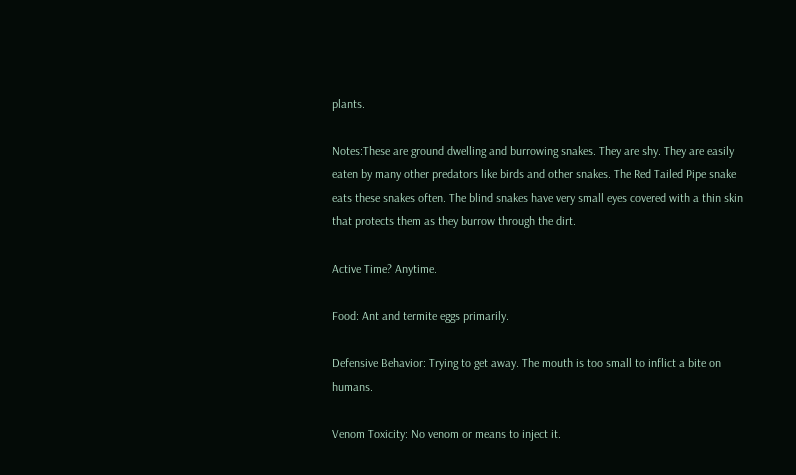plants.

Notes:These are ground dwelling and burrowing snakes. They are shy. They are easily eaten by many other predators like birds and other snakes. The Red Tailed Pipe snake eats these snakes often. The blind snakes have very small eyes covered with a thin skin that protects them as they burrow through the dirt.

Active Time? Anytime.

Food: Ant and termite eggs primarily.

Defensive Behavior: Trying to get away. The mouth is too small to inflict a bite on humans.

Venom Toxicity: No venom or means to inject it.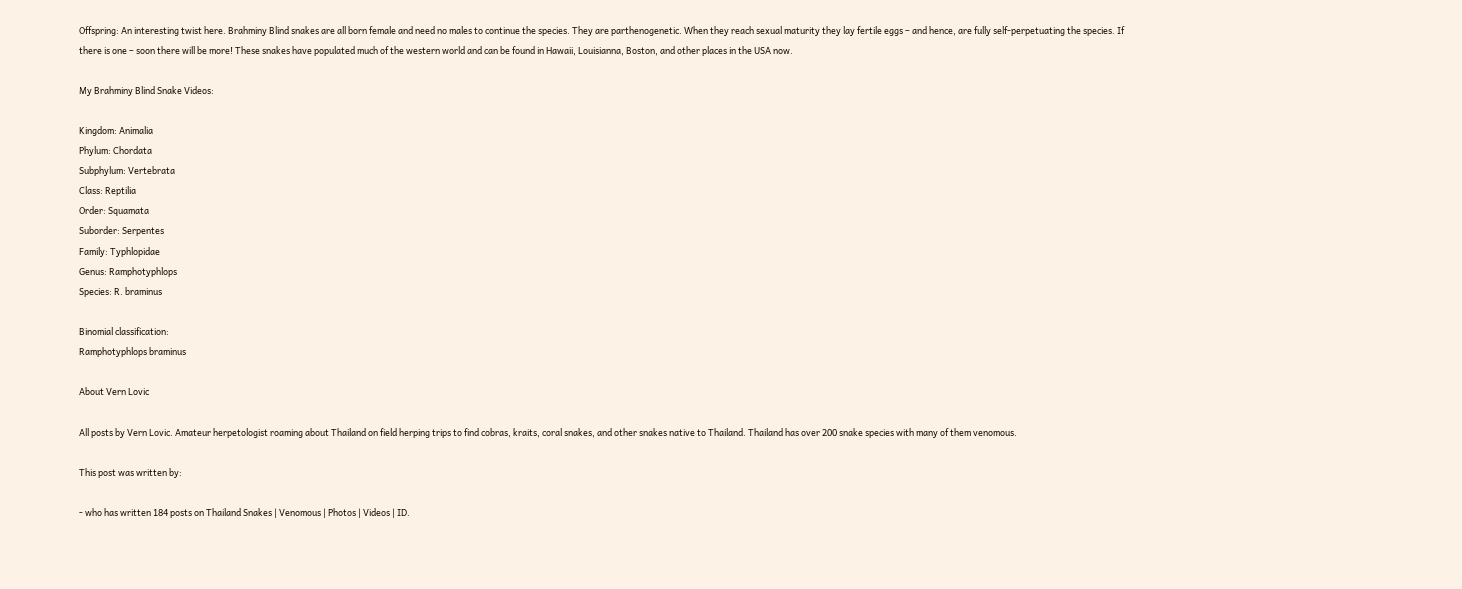Offspring: An interesting twist here. Brahminy Blind snakes are all born female and need no males to continue the species. They are parthenogenetic. When they reach sexual maturity they lay fertile eggs – and hence, are fully self-perpetuating the species. If there is one – soon there will be more! These snakes have populated much of the western world and can be found in Hawaii, Louisianna, Boston, and other places in the USA now.

My Brahminy Blind Snake Videos:

Kingdom: Animalia
Phylum: Chordata
Subphylum: Vertebrata
Class: Reptilia
Order: Squamata
Suborder: Serpentes
Family: Typhlopidae
Genus: Ramphotyphlops
Species: R. braminus

Binomial classification:
Ramphotyphlops braminus

About Vern Lovic

All posts by Vern Lovic. Amateur herpetologist roaming about Thailand on field herping trips to find cobras, kraits, coral snakes, and other snakes native to Thailand. Thailand has over 200 snake species with many of them venomous.

This post was written by:

- who has written 184 posts on Thailand Snakes | Venomous | Photos | Videos | ID.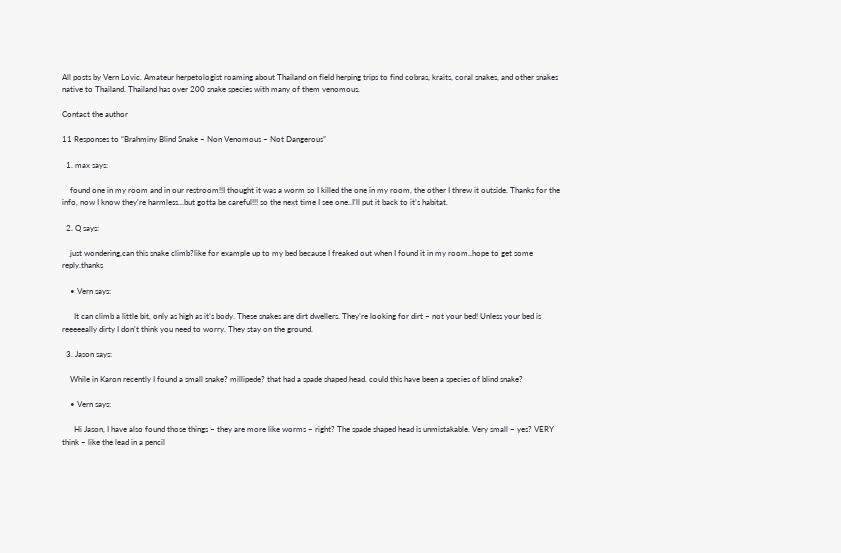All posts by Vern Lovic. Amateur herpetologist roaming about Thailand on field herping trips to find cobras, kraits, coral snakes, and other snakes native to Thailand. Thailand has over 200 snake species with many of them venomous.

Contact the author

11 Responses to “Brahminy Blind Snake – Non Venomous – Not Dangerous”

  1. max says:

    found one in my room and in our restroom!!I thought it was a worm so I killed the one in my room, the other I threw it outside. Thanks for the info, now I know they’re harmless…but gotta be careful!!! so the next time I see one..I’ll put it back to it’s habitat.

  2. Q says:

    just wondering,can this snake climb?like for example up to my bed because I freaked out when I found it in my room..hope to get some reply.thanks

    • Vern says:

      It can climb a little bit, only as high as it’s body. These snakes are dirt dwellers. They’re looking for dirt – not your bed! Unless your bed is reeeeeally dirty I don’t think you need to worry. They stay on the ground.

  3. Jason says:

    While in Karon recently I found a small snake? millipede? that had a spade shaped head. could this have been a species of blind snake?

    • Vern says:

      Hi Jason, I have also found those things – they are more like worms – right? The spade shaped head is unmistakable. Very small – yes? VERY think – like the lead in a pencil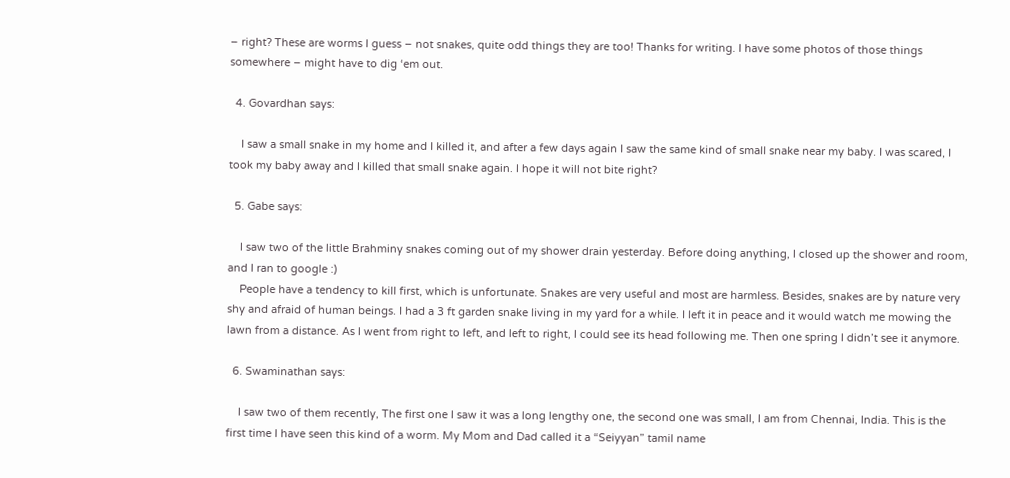– right? These are worms I guess – not snakes, quite odd things they are too! Thanks for writing. I have some photos of those things somewhere – might have to dig ‘em out.

  4. Govardhan says:

    I saw a small snake in my home and I killed it, and after a few days again I saw the same kind of small snake near my baby. I was scared, I took my baby away and I killed that small snake again. I hope it will not bite right?

  5. Gabe says:

    I saw two of the little Brahminy snakes coming out of my shower drain yesterday. Before doing anything, I closed up the shower and room, and I ran to google :)
    People have a tendency to kill first, which is unfortunate. Snakes are very useful and most are harmless. Besides, snakes are by nature very shy and afraid of human beings. I had a 3 ft garden snake living in my yard for a while. I left it in peace and it would watch me mowing the lawn from a distance. As I went from right to left, and left to right, I could see its head following me. Then one spring I didn’t see it anymore.

  6. Swaminathan says:

    I saw two of them recently, The first one I saw it was a long lengthy one, the second one was small, I am from Chennai, India. This is the first time I have seen this kind of a worm. My Mom and Dad called it a “Seiyyan” tamil name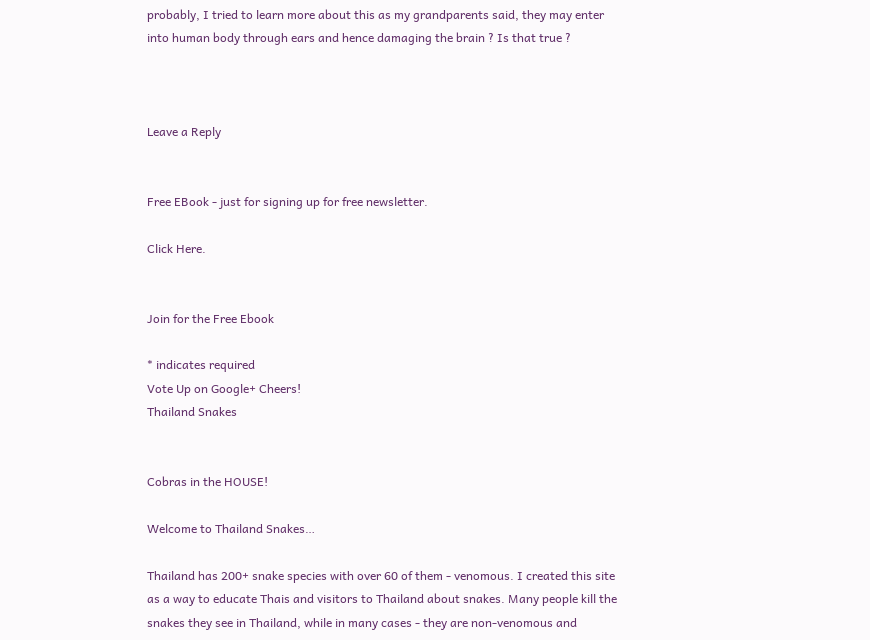probably, I tried to learn more about this as my grandparents said, they may enter into human body through ears and hence damaging the brain ? Is that true ?



Leave a Reply


Free EBook - just for signing up for free newsletter.

Click Here.


Join for the Free Ebook

* indicates required
Vote Up on Google+ Cheers!
Thailand Snakes


Cobras in the HOUSE!

Welcome to Thailand Snakes…

Thailand has 200+ snake species with over 60 of them - venomous. I created this site as a way to educate Thais and visitors to Thailand about snakes. Many people kill the snakes they see in Thailand, while in many cases - they are non-venomous and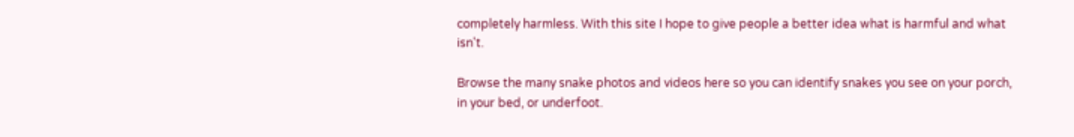completely harmless. With this site I hope to give people a better idea what is harmful and what isn't.

Browse the many snake photos and videos here so you can identify snakes you see on your porch, in your bed, or underfoot.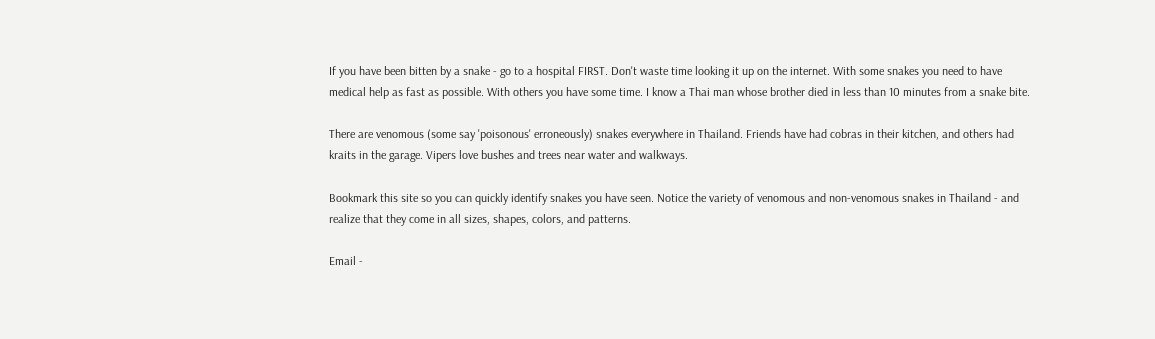If you have been bitten by a snake - go to a hospital FIRST. Don't waste time looking it up on the internet. With some snakes you need to have medical help as fast as possible. With others you have some time. I know a Thai man whose brother died in less than 10 minutes from a snake bite.

There are venomous (some say 'poisonous' erroneously) snakes everywhere in Thailand. Friends have had cobras in their kitchen, and others had kraits in the garage. Vipers love bushes and trees near water and walkways.

Bookmark this site so you can quickly identify snakes you have seen. Notice the variety of venomous and non-venomous snakes in Thailand - and realize that they come in all sizes, shapes, colors, and patterns.

Email -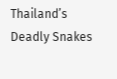Thailand’s Deadly Snakes